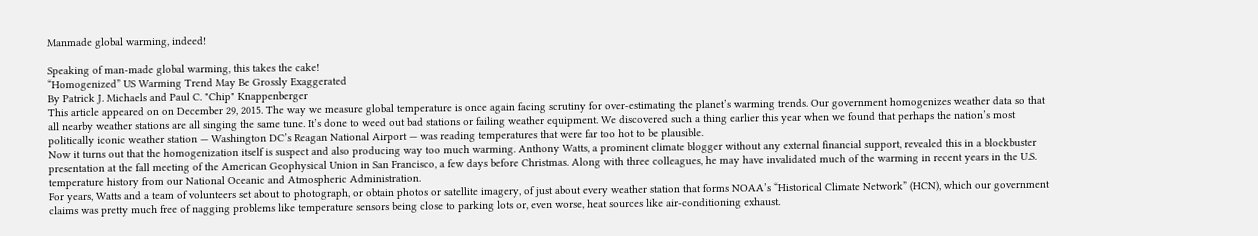Manmade global warming, indeed!

Speaking of man-made global warming, this takes the cake!
“Homogenized” US Warming Trend May Be Grossly Exaggerated
By Patrick J. Michaels and Paul C. "Chip" Knappenberger
This article appeared on on December 29, 2015. The way we measure global temperature is once again facing scrutiny for over-estimating the planet’s warming trends. Our government homogenizes weather data so that all nearby weather stations are all singing the same tune. It’s done to weed out bad stations or failing weather equipment. We discovered such a thing earlier this year when we found that perhaps the nation’s most politically iconic weather station — Washington DC’s Reagan National Airport — was reading temperatures that were far too hot to be plausible.
Now it turns out that the homogenization itself is suspect and also producing way too much warming. Anthony Watts, a prominent climate blogger without any external financial support, revealed this in a blockbuster presentation at the fall meeting of the American Geophysical Union in San Francisco, a few days before Christmas. Along with three colleagues, he may have invalidated much of the warming in recent years in the U.S. temperature history from our National Oceanic and Atmospheric Administration.
For years, Watts and a team of volunteers set about to photograph, or obtain photos or satellite imagery, of just about every weather station that forms NOAA’s “Historical Climate Network” (HCN), which our government claims was pretty much free of nagging problems like temperature sensors being close to parking lots or, even worse, heat sources like air-conditioning exhaust.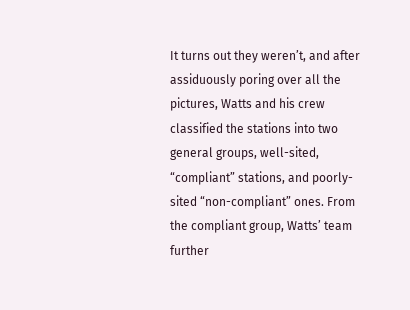It turns out they weren’t, and after assiduously poring over all the pictures, Watts and his crew classified the stations into two general groups, well-sited, “compliant” stations, and poorly-sited “non-compliant” ones. From the compliant group, Watts’ team further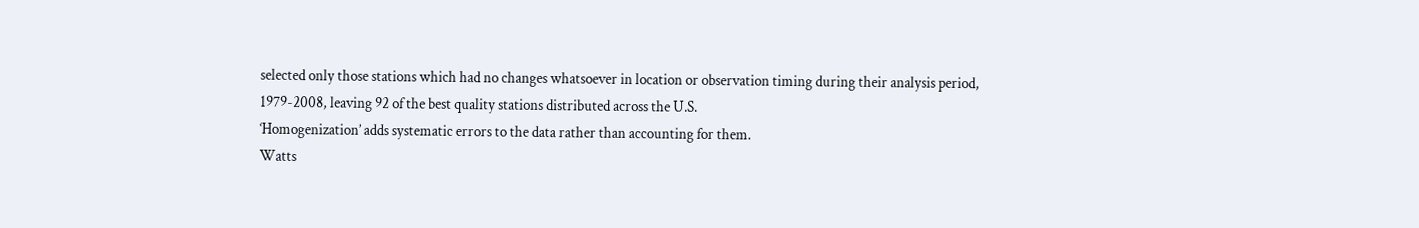selected only those stations which had no changes whatsoever in location or observation timing during their analysis period, 1979-2008, leaving 92 of the best quality stations distributed across the U.S.
‘Homogenization’ adds systematic errors to the data rather than accounting for them.
Watts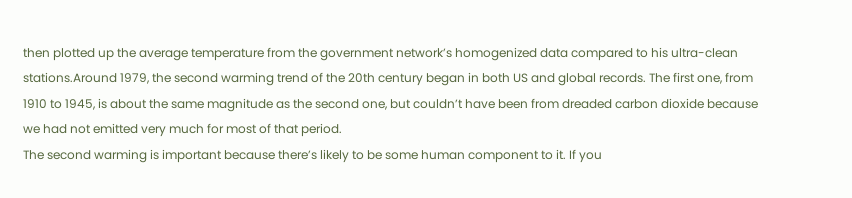then plotted up the average temperature from the government network’s homogenized data compared to his ultra-clean stations.Around 1979, the second warming trend of the 20th century began in both US and global records. The first one, from 1910 to 1945, is about the same magnitude as the second one, but couldn’t have been from dreaded carbon dioxide because we had not emitted very much for most of that period.
The second warming is important because there’s likely to be some human component to it. If you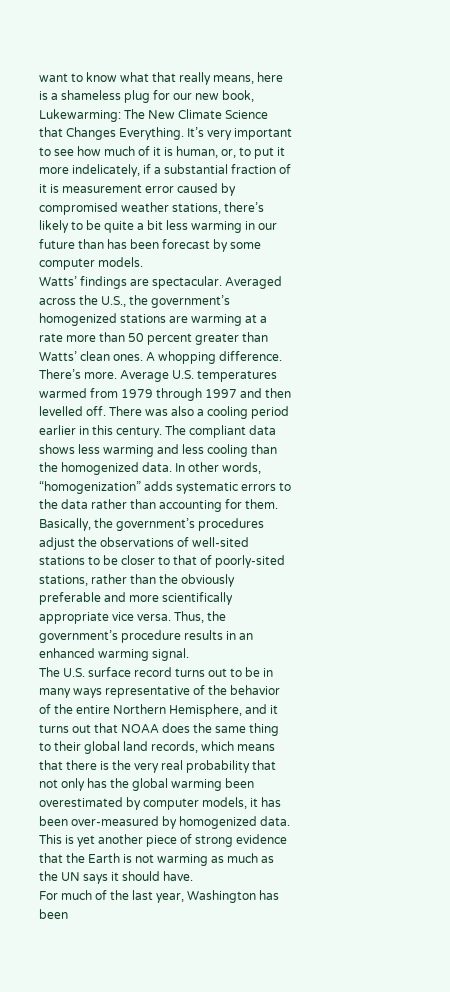want to know what that really means, here is a shameless plug for our new book, Lukewarming: The New Climate Science that Changes Everything. It’s very important to see how much of it is human, or, to put it more indelicately, if a substantial fraction of it is measurement error caused by compromised weather stations, there’s likely to be quite a bit less warming in our future than has been forecast by some computer models.
Watts’ findings are spectacular. Averaged across the U.S., the government’s homogenized stations are warming at a rate more than 50 percent greater than Watts’ clean ones. A whopping difference.
There’s more. Average U.S. temperatures warmed from 1979 through 1997 and then levelled off. There was also a cooling period earlier in this century. The compliant data shows less warming and less cooling than the homogenized data. In other words, “homogenization” adds systematic errors to the data rather than accounting for them. Basically, the government’s procedures adjust the observations of well-sited stations to be closer to that of poorly-sited stations, rather than the obviously preferable and more scientifically appropriate vice versa. Thus, the government’s procedure results in an enhanced warming signal.
The U.S. surface record turns out to be in many ways representative of the behavior of the entire Northern Hemisphere, and it turns out that NOAA does the same thing to their global land records, which means that there is the very real probability that not only has the global warming been overestimated by computer models, it has been over-measured by homogenized data. This is yet another piece of strong evidence that the Earth is not warming as much as the UN says it should have.
For much of the last year, Washington has been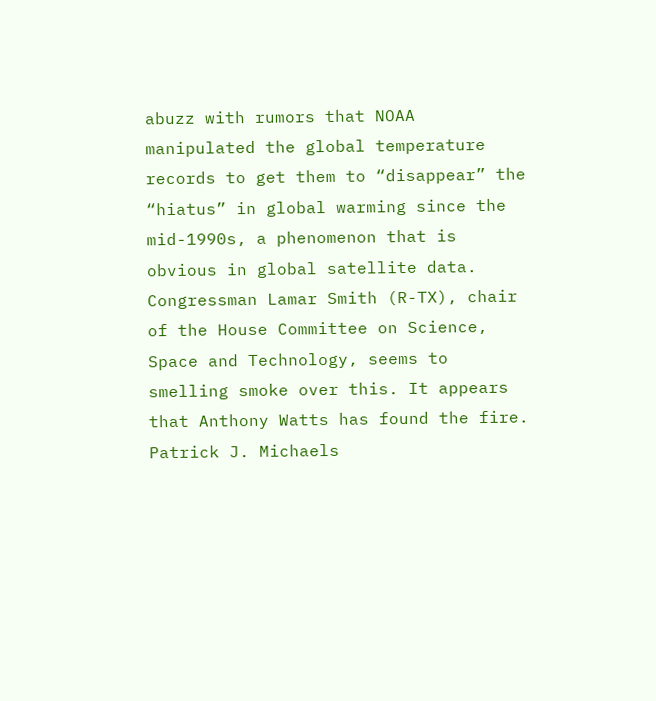abuzz with rumors that NOAA manipulated the global temperature records to get them to “disappear” the “hiatus” in global warming since the mid-1990s, a phenomenon that is obvious in global satellite data. Congressman Lamar Smith (R-TX), chair of the House Committee on Science, Space and Technology, seems to smelling smoke over this. It appears that Anthony Watts has found the fire.
Patrick J. Michaels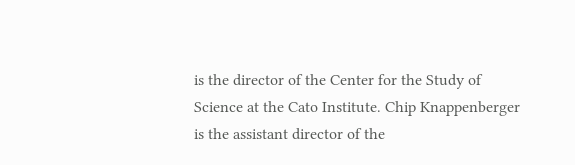is the director of the Center for the Study of Science at the Cato Institute. Chip Knappenberger is the assistant director of the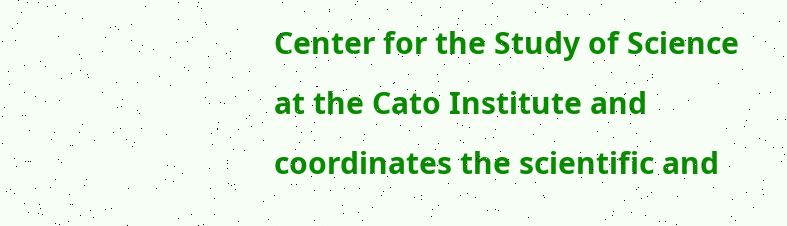Center for the Study of Science at the Cato Institute and coordinates the scientific and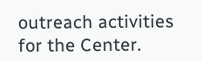outreach activities for the Center.